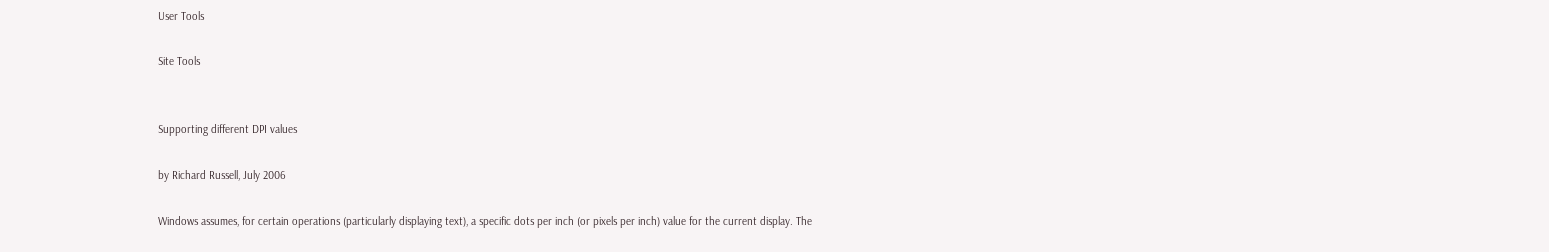User Tools

Site Tools


Supporting different DPI values

by Richard Russell, July 2006

Windows assumes, for certain operations (particularly displaying text), a specific dots per inch (or pixels per inch) value for the current display. The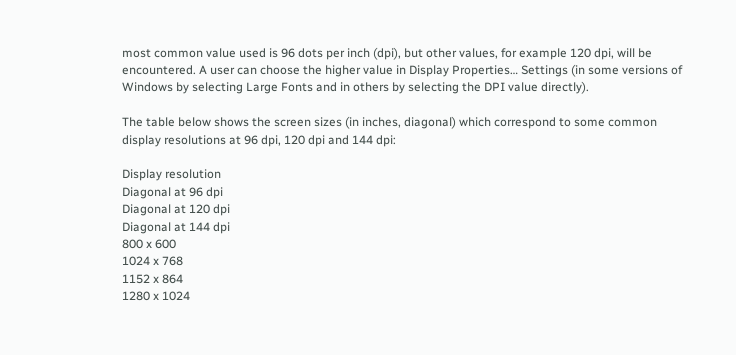most common value used is 96 dots per inch (dpi), but other values, for example 120 dpi, will be encountered. A user can choose the higher value in Display Properties… Settings (in some versions of Windows by selecting Large Fonts and in others by selecting the DPI value directly).

The table below shows the screen sizes (in inches, diagonal) which correspond to some common display resolutions at 96 dpi, 120 dpi and 144 dpi:

Display resolution
Diagonal at 96 dpi
Diagonal at 120 dpi
Diagonal at 144 dpi
800 x 600
1024 x 768
1152 x 864
1280 x 1024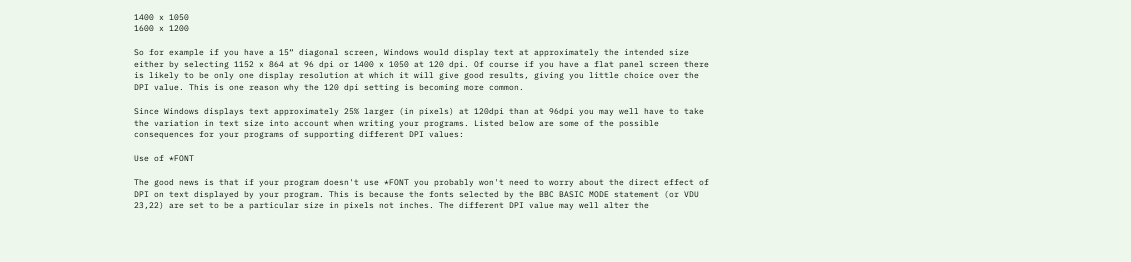1400 x 1050
1600 x 1200

So for example if you have a 15“ diagonal screen, Windows would display text at approximately the intended size either by selecting 1152 x 864 at 96 dpi or 1400 x 1050 at 120 dpi. Of course if you have a flat panel screen there is likely to be only one display resolution at which it will give good results, giving you little choice over the DPI value. This is one reason why the 120 dpi setting is becoming more common.

Since Windows displays text approximately 25% larger (in pixels) at 120dpi than at 96dpi you may well have to take the variation in text size into account when writing your programs. Listed below are some of the possible consequences for your programs of supporting different DPI values:

Use of *FONT

The good news is that if your program doesn't use *FONT you probably won't need to worry about the direct effect of DPI on text displayed by your program. This is because the fonts selected by the BBC BASIC MODE statement (or VDU 23,22) are set to be a particular size in pixels not inches. The different DPI value may well alter the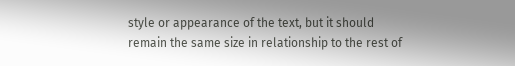style or appearance of the text, but it should remain the same size in relationship to the rest of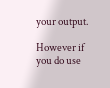your output.

However if you do use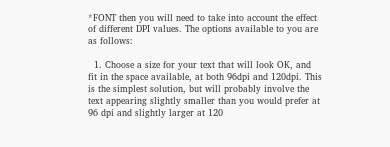*FONT then you will need to take into account the effect of different DPI values. The options available to you are as follows:

  1. Choose a size for your text that will look OK, and fit in the space available, at both 96dpi and 120dpi. This is the simplest solution, but will probably involve the text appearing slightly smaller than you would prefer at 96 dpi and slightly larger at 120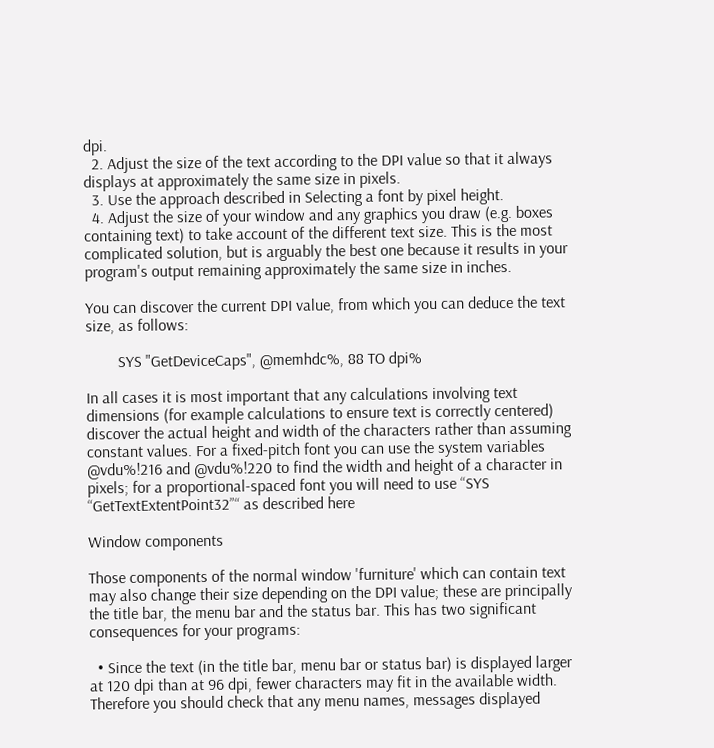dpi.
  2. Adjust the size of the text according to the DPI value so that it always displays at approximately the same size in pixels.
  3. Use the approach described in Selecting a font by pixel height.
  4. Adjust the size of your window and any graphics you draw (e.g. boxes containing text) to take account of the different text size. This is the most complicated solution, but is arguably the best one because it results in your program's output remaining approximately the same size in inches.

You can discover the current DPI value, from which you can deduce the text size, as follows:

        SYS "GetDeviceCaps", @memhdc%, 88 TO dpi%

In all cases it is most important that any calculations involving text dimensions (for example calculations to ensure text is correctly centered) discover the actual height and width of the characters rather than assuming constant values. For a fixed-pitch font you can use the system variables @vdu%!216 and @vdu%!220 to find the width and height of a character in pixels; for a proportional-spaced font you will need to use “SYS “GetTextExtentPoint32”“ as described here

Window components

Those components of the normal window 'furniture' which can contain text may also change their size depending on the DPI value; these are principally the title bar, the menu bar and the status bar. This has two significant consequences for your programs:

  • Since the text (in the title bar, menu bar or status bar) is displayed larger at 120 dpi than at 96 dpi, fewer characters may fit in the available width. Therefore you should check that any menu names, messages displayed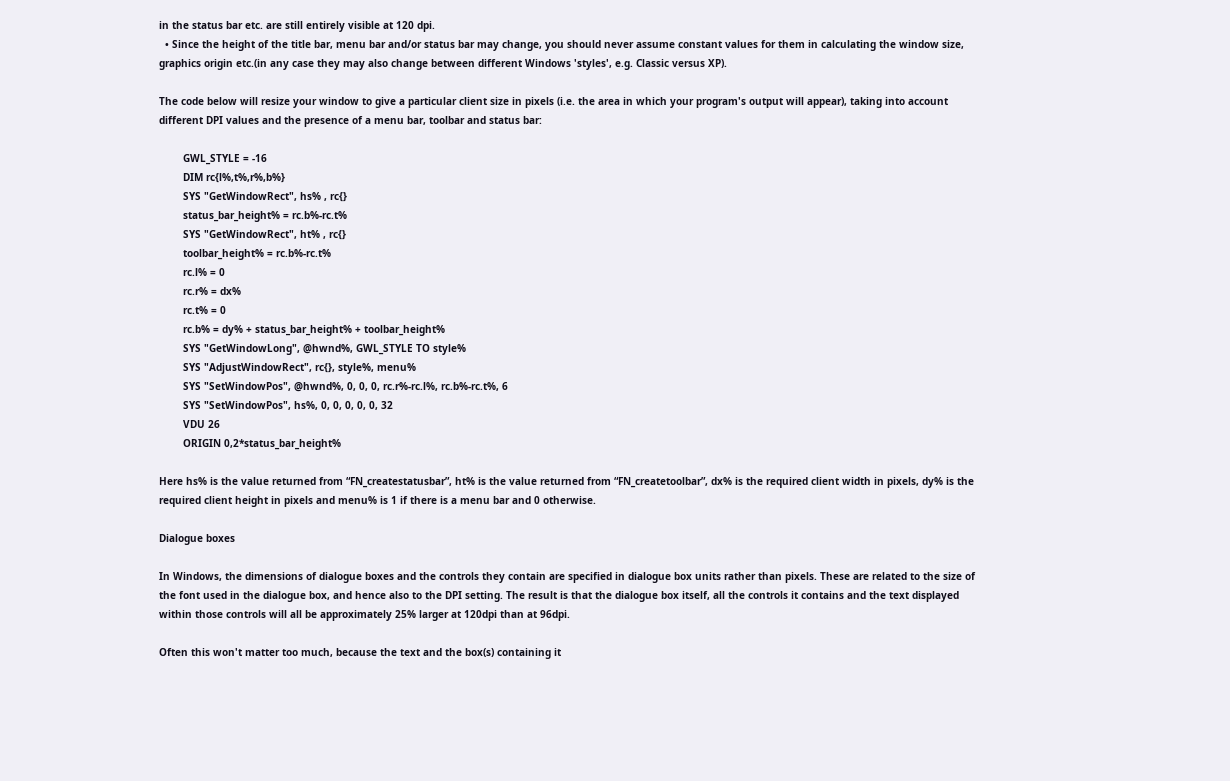in the status bar etc. are still entirely visible at 120 dpi.
  • Since the height of the title bar, menu bar and/or status bar may change, you should never assume constant values for them in calculating the window size, graphics origin etc.(in any case they may also change between different Windows 'styles', e.g. Classic versus XP).

The code below will resize your window to give a particular client size in pixels (i.e. the area in which your program's output will appear), taking into account different DPI values and the presence of a menu bar, toolbar and status bar:

        GWL_STYLE = -16
        DIM rc{l%,t%,r%,b%}
        SYS "GetWindowRect", hs% , rc{}
        status_bar_height% = rc.b%-rc.t%
        SYS "GetWindowRect", ht% , rc{}
        toolbar_height% = rc.b%-rc.t%
        rc.l% = 0
        rc.r% = dx%
        rc.t% = 0
        rc.b% = dy% + status_bar_height% + toolbar_height%
        SYS "GetWindowLong", @hwnd%, GWL_STYLE TO style%
        SYS "AdjustWindowRect", rc{}, style%, menu%
        SYS "SetWindowPos", @hwnd%, 0, 0, 0, rc.r%-rc.l%, rc.b%-rc.t%, 6
        SYS "SetWindowPos", hs%, 0, 0, 0, 0, 0, 32
        VDU 26
        ORIGIN 0,2*status_bar_height%

Here hs% is the value returned from “FN_createstatusbar”, ht% is the value returned from “FN_createtoolbar”, dx% is the required client width in pixels, dy% is the required client height in pixels and menu% is 1 if there is a menu bar and 0 otherwise.

Dialogue boxes

In Windows, the dimensions of dialogue boxes and the controls they contain are specified in dialogue box units rather than pixels. These are related to the size of the font used in the dialogue box, and hence also to the DPI setting. The result is that the dialogue box itself, all the controls it contains and the text displayed within those controls will all be approximately 25% larger at 120dpi than at 96dpi.

Often this won't matter too much, because the text and the box(s) containing it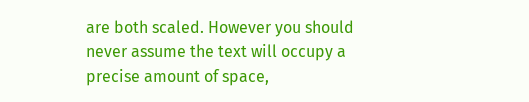are both scaled. However you should never assume the text will occupy a precise amount of space,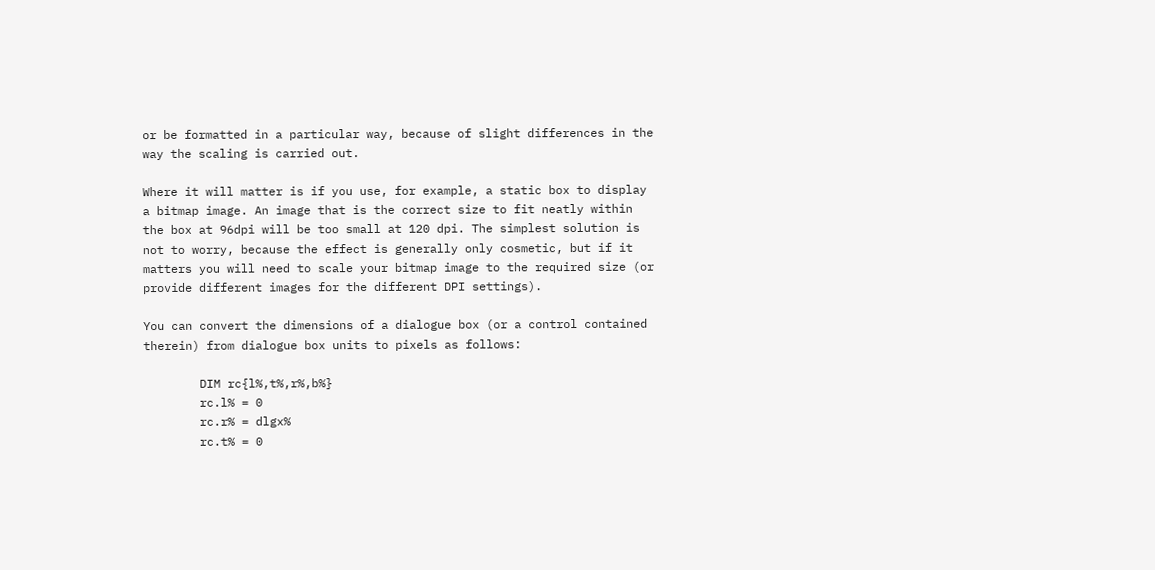or be formatted in a particular way, because of slight differences in the way the scaling is carried out.

Where it will matter is if you use, for example, a static box to display a bitmap image. An image that is the correct size to fit neatly within the box at 96dpi will be too small at 120 dpi. The simplest solution is not to worry, because the effect is generally only cosmetic, but if it matters you will need to scale your bitmap image to the required size (or provide different images for the different DPI settings).

You can convert the dimensions of a dialogue box (or a control contained therein) from dialogue box units to pixels as follows:

        DIM rc{l%,t%,r%,b%}
        rc.l% = 0
        rc.r% = dlgx%
        rc.t% = 0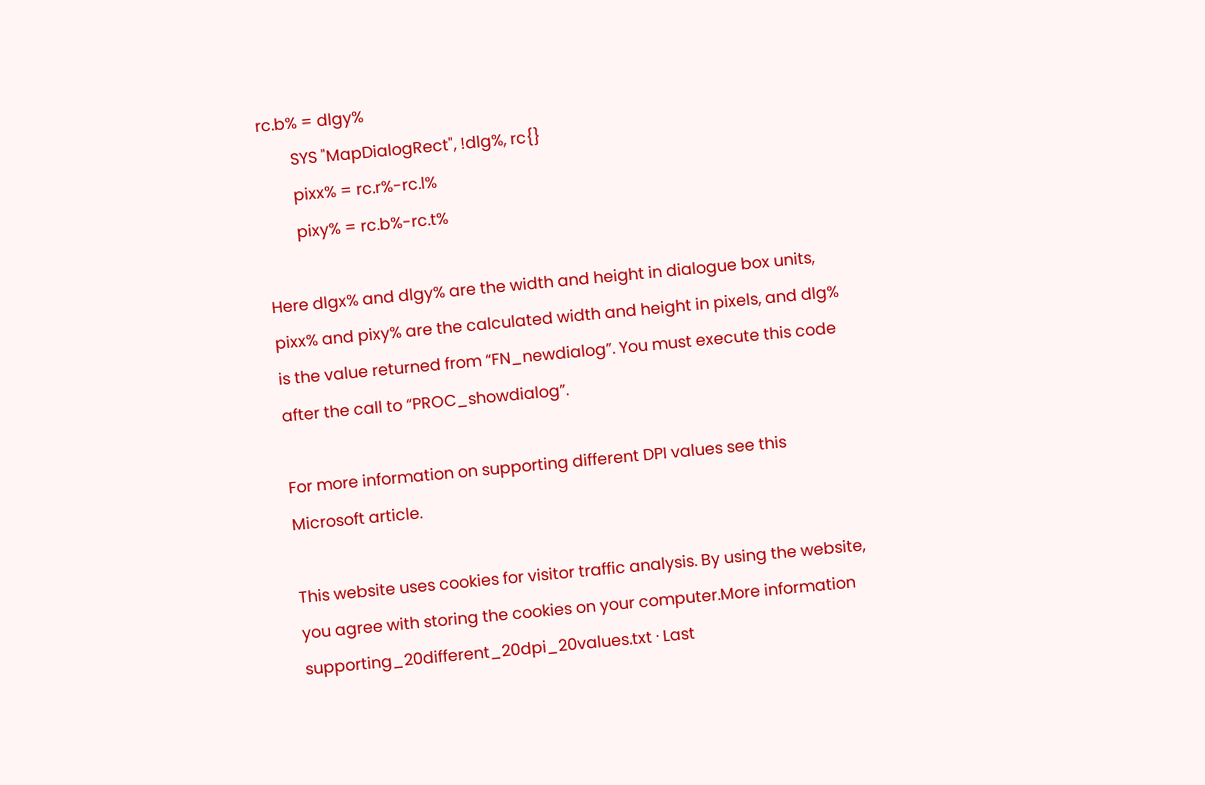rc.b% = dlgy%
        SYS "MapDialogRect", !dlg%, rc{}
        pixx% = rc.r%-rc.l%
        pixy% = rc.b%-rc.t%

Here dlgx% and dlgy% are the width and height in dialogue box units, pixx% and pixy% are the calculated width and height in pixels, and dlg% is the value returned from “FN_newdialog”. You must execute this code after the call to “PROC_showdialog”.

For more information on supporting different DPI values see this Microsoft article.

This website uses cookies for visitor traffic analysis. By using the website, you agree with storing the cookies on your computer.More information
supporting_20different_20dpi_20values.txt · Last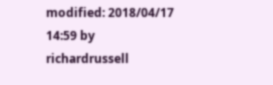modified: 2018/04/17 14:59 by richardrussell